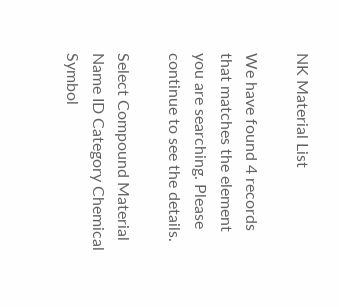NK Material List

We have found 4 records that matches the element you are searching. Please continue to see the details.

Select Compound Material Name ID Category Chemical Symbol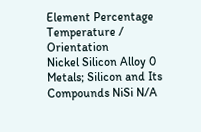Element Percentage Temperature / Orientation
Nickel Silicon Alloy 0 Metals; Silicon and Its Compounds NiSi N/A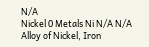N/A
Nickel 0 Metals Ni N/A N/A
Alloy of Nickel, Iron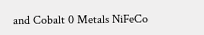and Cobalt 0 Metals NiFeCo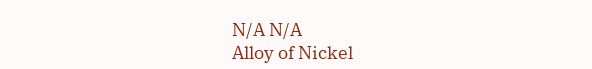N/A N/A
Alloy of Nickel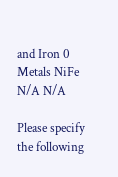and Iron 0 Metals NiFe N/A N/A

Please specify the following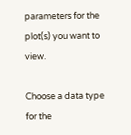parameters for the plot(s) you want to view.

Choose a data type for the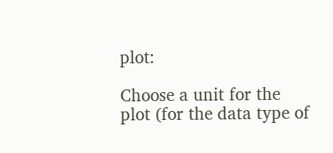plot:

Choose a unit for the plot (for the data type of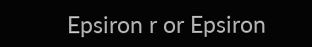Epsiron r or Epsiron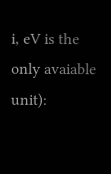i, eV is the only avaiable unit):